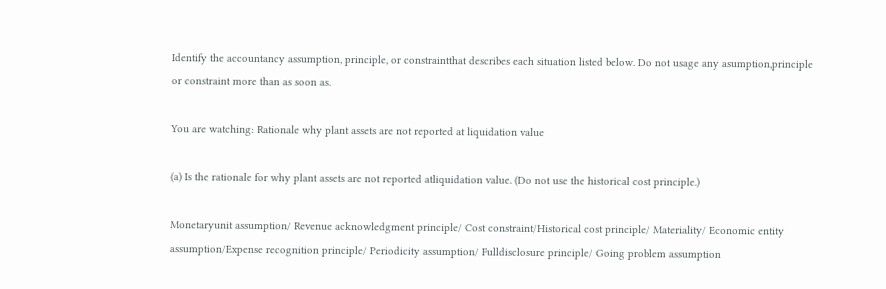Identify the accountancy assumption, principle, or constraintthat describes each situation listed below. Do not usage any asumption,principle or constraint more than as soon as.

You are watching: Rationale why plant assets are not reported at liquidation value

(a) Is the rationale for why plant assets are not reported atliquidation value. (Do not use the historical cost principle.)

Monetaryunit assumption/ Revenue acknowledgment principle/ Cost constraint/Historical cost principle/ Materiality/ Economic entity assumption/Expense recognition principle/ Periodicity assumption/ Fulldisclosure principle/ Going problem assumption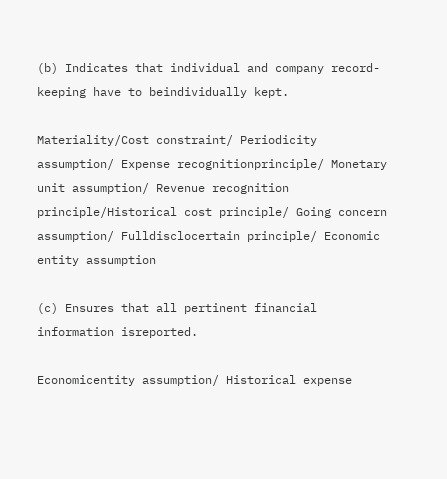(b) Indicates that individual and company record-keeping have to beindividually kept.

Materiality/Cost constraint/ Periodicity assumption/ Expense recognitionprinciple/ Monetary unit assumption/ Revenue recognition principle/Historical cost principle/ Going concern assumption/ Fulldisclocertain principle/ Economic entity assumption

(c) Ensures that all pertinent financial information isreported.

Economicentity assumption/ Historical expense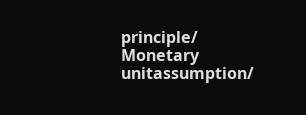principle/ Monetary unitassumption/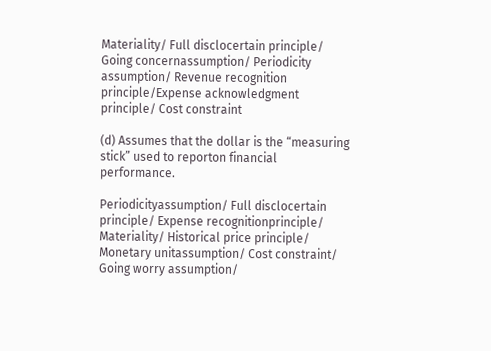Materiality/ Full disclocertain principle/ Going concernassumption/ Periodicity assumption/ Revenue recognition principle/Expense acknowledgment principle/ Cost constraint

(d) Assumes that the dollar is the “measuring stick” used to reporton financial performance.

Periodicityassumption/ Full disclocertain principle/ Expense recognitionprinciple/ Materiality/ Historical price principle/ Monetary unitassumption/ Cost constraint/ Going worry assumption/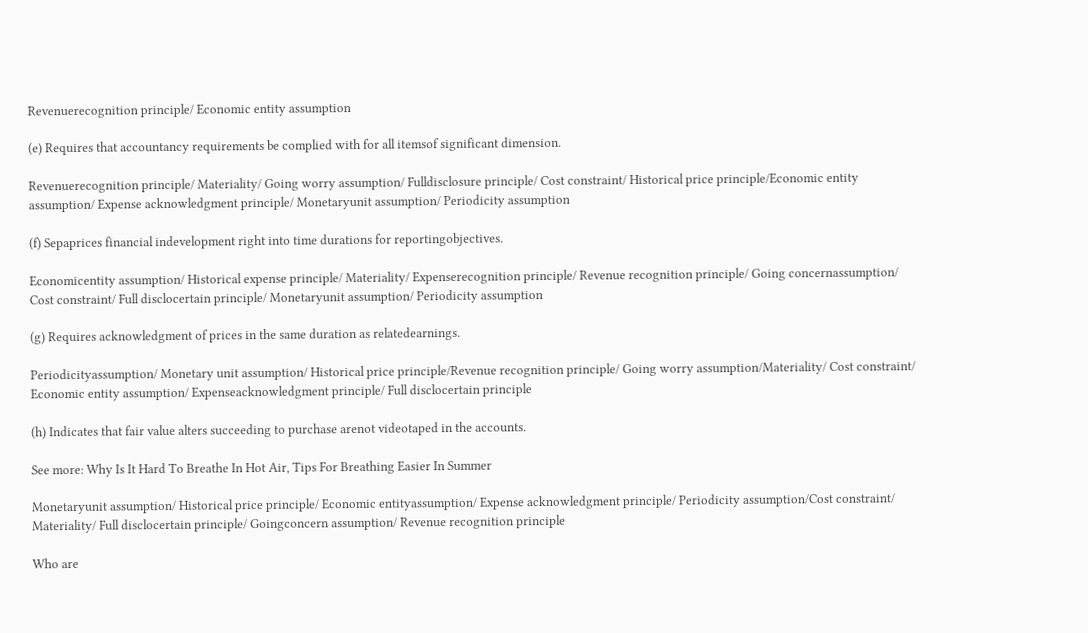Revenuerecognition principle/ Economic entity assumption

(e) Requires that accountancy requirements be complied with for all itemsof significant dimension.

Revenuerecognition principle/ Materiality/ Going worry assumption/ Fulldisclosure principle/ Cost constraint/ Historical price principle/Economic entity assumption/ Expense acknowledgment principle/ Monetaryunit assumption/ Periodicity assumption

(f) Sepaprices financial indevelopment right into time durations for reportingobjectives.

Economicentity assumption/ Historical expense principle/ Materiality/ Expenserecognition principle/ Revenue recognition principle/ Going concernassumption/ Cost constraint/ Full disclocertain principle/ Monetaryunit assumption/ Periodicity assumption

(g) Requires acknowledgment of prices in the same duration as relatedearnings.

Periodicityassumption/ Monetary unit assumption/ Historical price principle/Revenue recognition principle/ Going worry assumption/Materiality/ Cost constraint/ Economic entity assumption/ Expenseacknowledgment principle/ Full disclocertain principle

(h) Indicates that fair value alters succeeding to purchase arenot videotaped in the accounts.

See more: Why Is It Hard To Breathe In Hot Air, Tips For Breathing Easier In Summer

Monetaryunit assumption/ Historical price principle/ Economic entityassumption/ Expense acknowledgment principle/ Periodicity assumption/Cost constraint/ Materiality/ Full disclocertain principle/ Goingconcern assumption/ Revenue recognition principle

Who are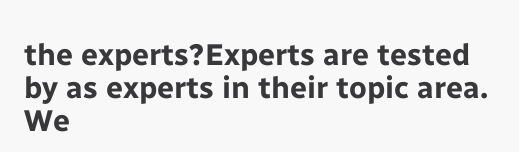the experts?Experts are tested by as experts in their topic area. We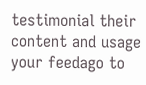testimonial their content and usage your feedago to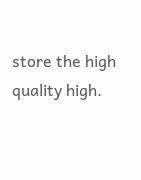store the high quality high.